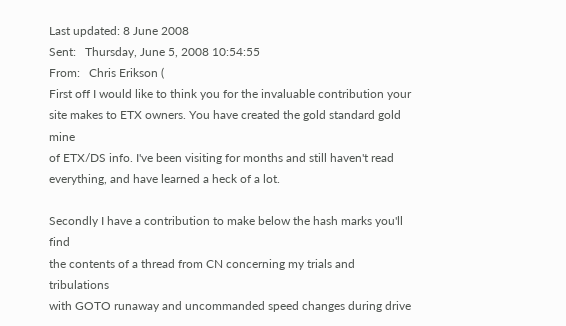Last updated: 8 June 2008
Sent:   Thursday, June 5, 2008 10:54:55
From:   Chris Erikson (
First off I would like to think you for the invaluable contribution your
site makes to ETX owners. You have created the gold standard gold mine
of ETX/DS info. I've been visiting for months and still haven't read
everything, and have learned a heck of a lot.

Secondly I have a contribution to make below the hash marks you'll find
the contents of a thread from CN concerning my trials and tribulations
with GOTO runaway and uncommanded speed changes during drive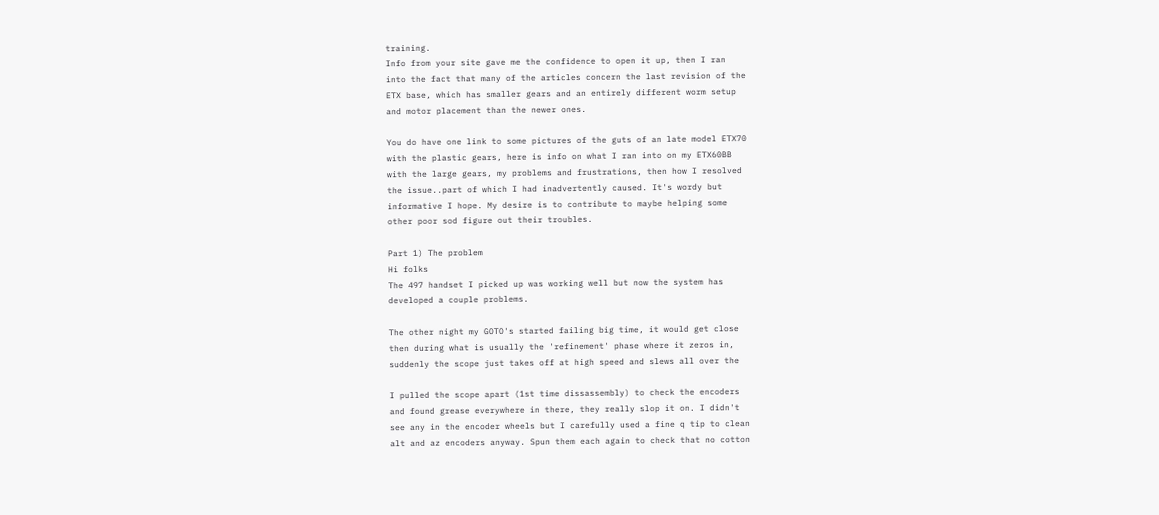training.
Info from your site gave me the confidence to open it up, then I ran
into the fact that many of the articles concern the last revision of the
ETX base, which has smaller gears and an entirely different worm setup
and motor placement than the newer ones.

You do have one link to some pictures of the guts of an late model ETX70
with the plastic gears, here is info on what I ran into on my ETX60BB
with the large gears, my problems and frustrations, then how I resolved
the issue..part of which I had inadvertently caused. It's wordy but
informative I hope. My desire is to contribute to maybe helping some
other poor sod figure out their troubles.

Part 1) The problem
Hi folks
The 497 handset I picked up was working well but now the system has
developed a couple problems.

The other night my GOTO's started failing big time, it would get close
then during what is usually the 'refinement' phase where it zeros in,
suddenly the scope just takes off at high speed and slews all over the

I pulled the scope apart (1st time dissassembly) to check the encoders
and found grease everywhere in there, they really slop it on. I didn't
see any in the encoder wheels but I carefully used a fine q tip to clean
alt and az encoders anyway. Spun them each again to check that no cotton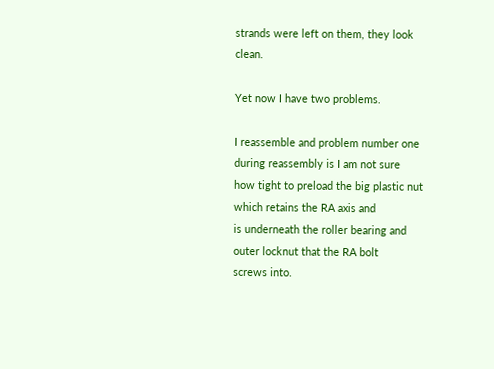strands were left on them, they look clean.

Yet now I have two problems.

I reassemble and problem number one during reassembly is I am not sure
how tight to preload the big plastic nut which retains the RA axis and
is underneath the roller bearing and outer locknut that the RA bolt
screws into.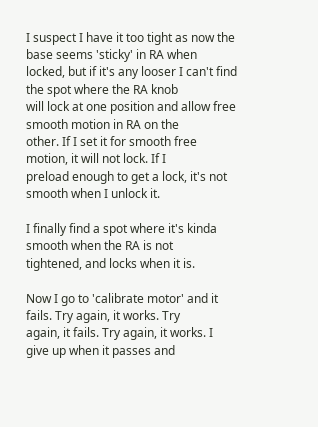I suspect I have it too tight as now the base seems 'sticky' in RA when
locked, but if it's any looser I can't find the spot where the RA knob
will lock at one position and allow free smooth motion in RA on the
other. If I set it for smooth free motion, it will not lock. If I
preload enough to get a lock, it's not smooth when I unlock it.

I finally find a spot where it's kinda smooth when the RA is not
tightened, and locks when it is.

Now I go to 'calibrate motor' and it fails. Try again, it works. Try
again, it fails. Try again, it works. I give up when it passes and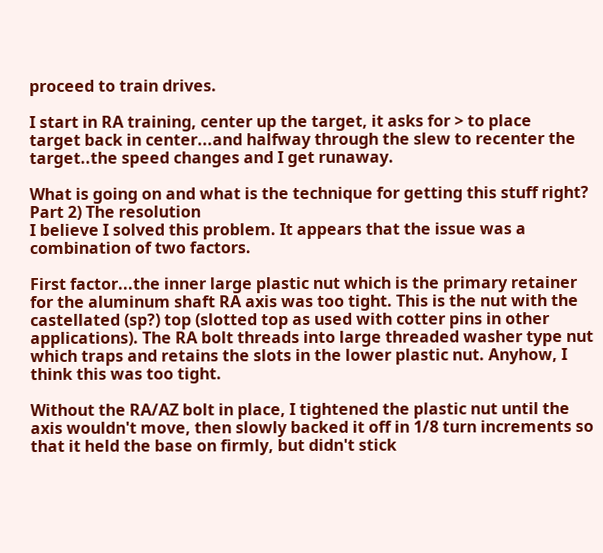proceed to train drives.

I start in RA training, center up the target, it asks for > to place
target back in center...and halfway through the slew to recenter the
target..the speed changes and I get runaway.

What is going on and what is the technique for getting this stuff right?
Part 2) The resolution
I believe I solved this problem. It appears that the issue was a
combination of two factors.

First factor...the inner large plastic nut which is the primary retainer
for the aluminum shaft RA axis was too tight. This is the nut with the
castellated (sp?) top (slotted top as used with cotter pins in other
applications). The RA bolt threads into large threaded washer type nut
which traps and retains the slots in the lower plastic nut. Anyhow, I
think this was too tight.

Without the RA/AZ bolt in place, I tightened the plastic nut until the
axis wouldn't move, then slowly backed it off in 1/8 turn increments so
that it held the base on firmly, but didn't stick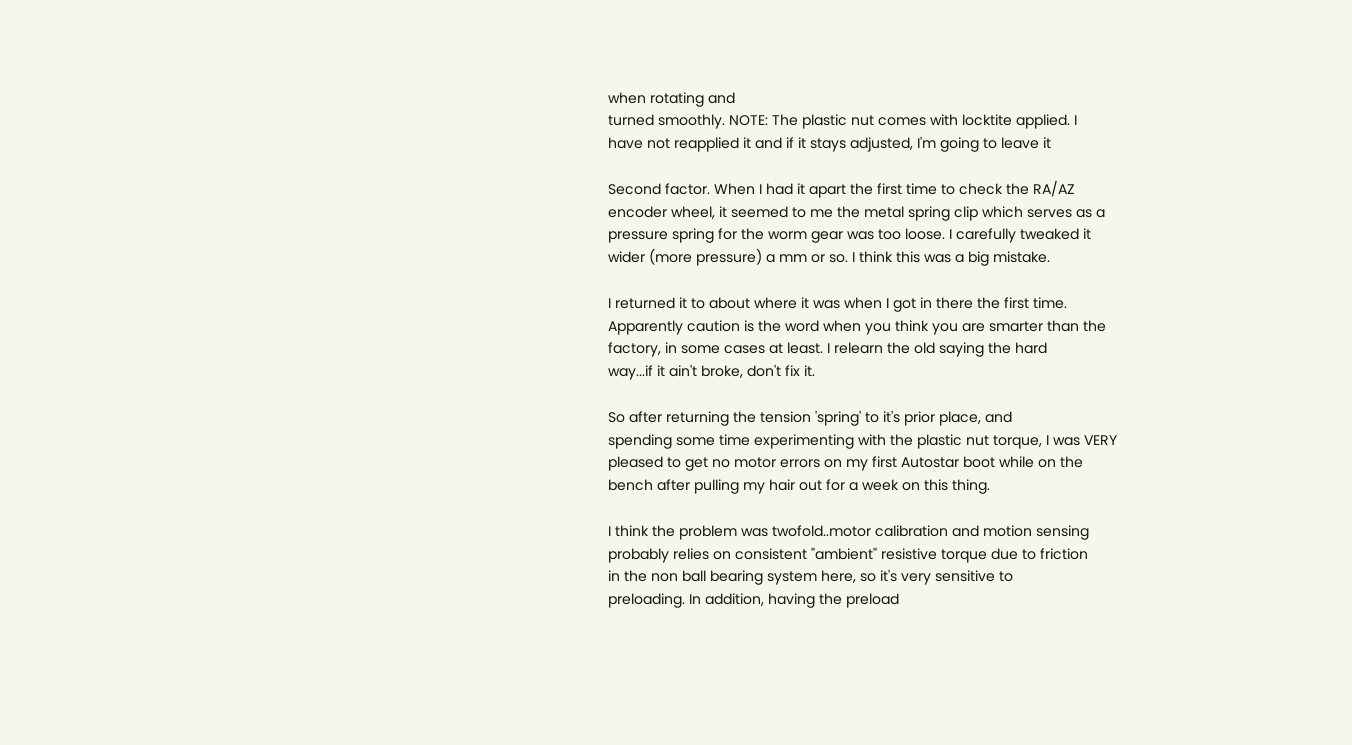when rotating and
turned smoothly. NOTE: The plastic nut comes with locktite applied. I
have not reapplied it and if it stays adjusted, I'm going to leave it

Second factor. When I had it apart the first time to check the RA/AZ
encoder wheel, it seemed to me the metal spring clip which serves as a
pressure spring for the worm gear was too loose. I carefully tweaked it
wider (more pressure) a mm or so. I think this was a big mistake.

I returned it to about where it was when I got in there the first time.
Apparently caution is the word when you think you are smarter than the
factory, in some cases at least. I relearn the old saying the hard
way...if it ain't broke, don't fix it.

So after returning the tension 'spring' to it's prior place, and
spending some time experimenting with the plastic nut torque, I was VERY
pleased to get no motor errors on my first Autostar boot while on the
bench after pulling my hair out for a week on this thing.

I think the problem was twofold..motor calibration and motion sensing
probably relies on consistent "ambient" resistive torque due to friction
in the non ball bearing system here, so it's very sensitive to
preloading. In addition, having the preload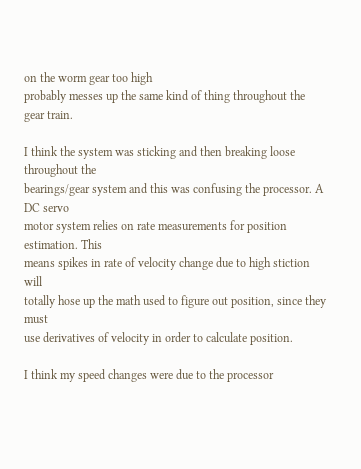on the worm gear too high
probably messes up the same kind of thing throughout the gear train.

I think the system was sticking and then breaking loose throughout the
bearings/gear system and this was confusing the processor. A DC servo
motor system relies on rate measurements for position estimation. This
means spikes in rate of velocity change due to high stiction will
totally hose up the math used to figure out position, since they must
use derivatives of velocity in order to calculate position.

I think my speed changes were due to the processor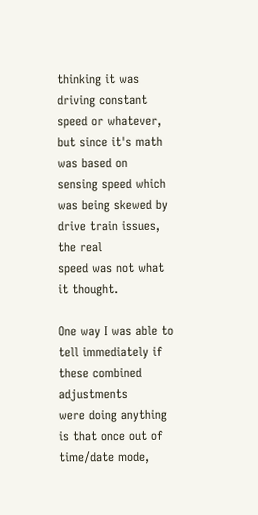thinking it was
driving constant speed or whatever, but since it's math was based on
sensing speed which was being skewed by drive train issues, the real
speed was not what it thought.

One way I was able to tell immediately if these combined adjustments
were doing anything is that once out of time/date mode,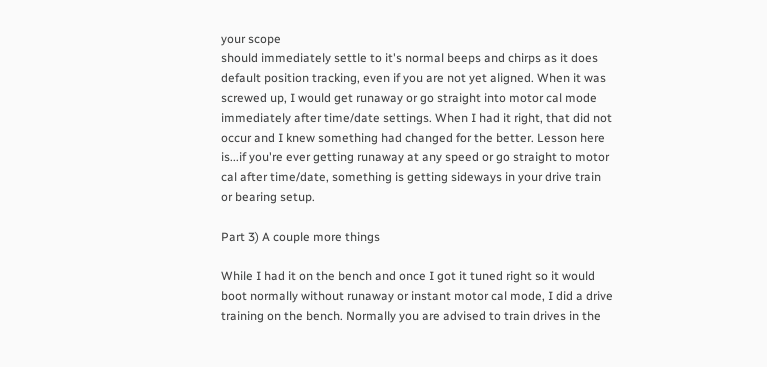your scope
should immediately settle to it's normal beeps and chirps as it does
default position tracking, even if you are not yet aligned. When it was
screwed up, I would get runaway or go straight into motor cal mode
immediately after time/date settings. When I had it right, that did not
occur and I knew something had changed for the better. Lesson here
is...if you're ever getting runaway at any speed or go straight to motor
cal after time/date, something is getting sideways in your drive train
or bearing setup.

Part 3) A couple more things

While I had it on the bench and once I got it tuned right so it would
boot normally without runaway or instant motor cal mode, I did a drive
training on the bench. Normally you are advised to train drives in the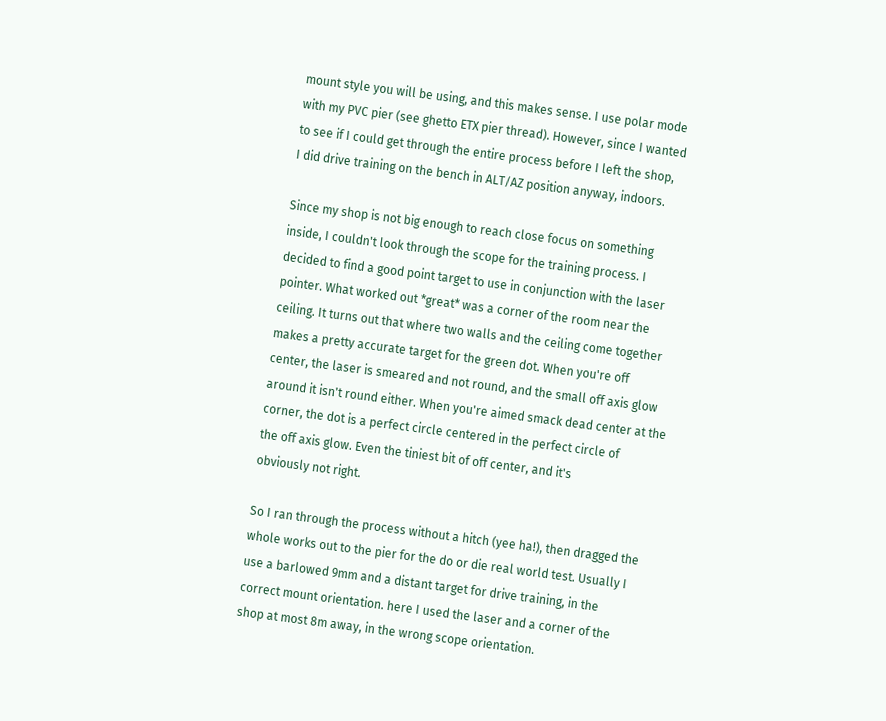mount style you will be using, and this makes sense. I use polar mode
with my PVC pier (see ghetto ETX pier thread). However, since I wanted
to see if I could get through the entire process before I left the shop,
I did drive training on the bench in ALT/AZ position anyway, indoors.

Since my shop is not big enough to reach close focus on something
inside, I couldn't look through the scope for the training process. I
decided to find a good point target to use in conjunction with the laser
pointer. What worked out *great* was a corner of the room near the
ceiling. It turns out that where two walls and the ceiling come together
makes a pretty accurate target for the green dot. When you're off
center, the laser is smeared and not round, and the small off axis glow
around it isn't round either. When you're aimed smack dead center at the
corner, the dot is a perfect circle centered in the perfect circle of
the off axis glow. Even the tiniest bit of off center, and it's
obviously not right.

So I ran through the process without a hitch (yee ha!), then dragged the
whole works out to the pier for the do or die real world test. Usually I
use a barlowed 9mm and a distant target for drive training, in the
correct mount orientation. here I used the laser and a corner of the
shop at most 8m away, in the wrong scope orientation.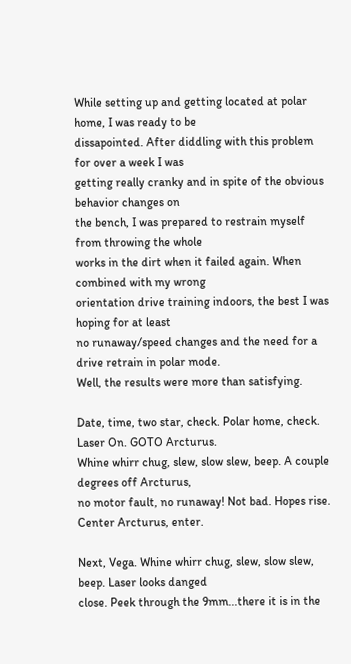While setting up and getting located at polar home, I was ready to be
dissapointed. After diddling with this problem for over a week I was
getting really cranky and in spite of the obvious behavior changes on
the bench, I was prepared to restrain myself from throwing the whole
works in the dirt when it failed again. When combined with my wrong
orientation drive training indoors, the best I was hoping for at least
no runaway/speed changes and the need for a drive retrain in polar mode.
Well, the results were more than satisfying.

Date, time, two star, check. Polar home, check. Laser On. GOTO Arcturus.
Whine whirr chug, slew, slow slew, beep. A couple degrees off Arcturus,
no motor fault, no runaway! Not bad. Hopes rise. Center Arcturus, enter.

Next, Vega. Whine whirr chug, slew, slow slew, beep. Laser looks danged
close. Peek through the 9mm...there it is in the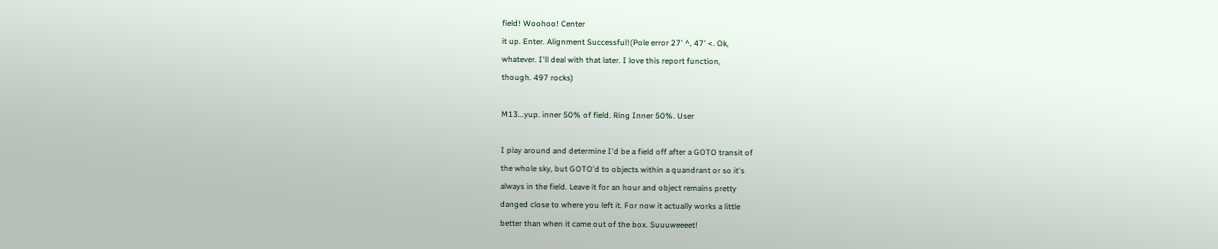field! Woohoo! Center
it up. Enter. Alignment Successful!(Pole error 27' ^, 47' <. Ok,
whatever. I'll deal with that later. I love this report function,
though. 497 rocks)

M13...yup. inner 50% of field. Ring Inner 50%. User

I play around and determine I'd be a field off after a GOTO transit of
the whole sky, but GOTO'd to objects within a quandrant or so it's
always in the field. Leave it for an hour and object remains pretty
danged close to where you left it. For now it actually works a little
better than when it came out of the box. Suuuweeeet!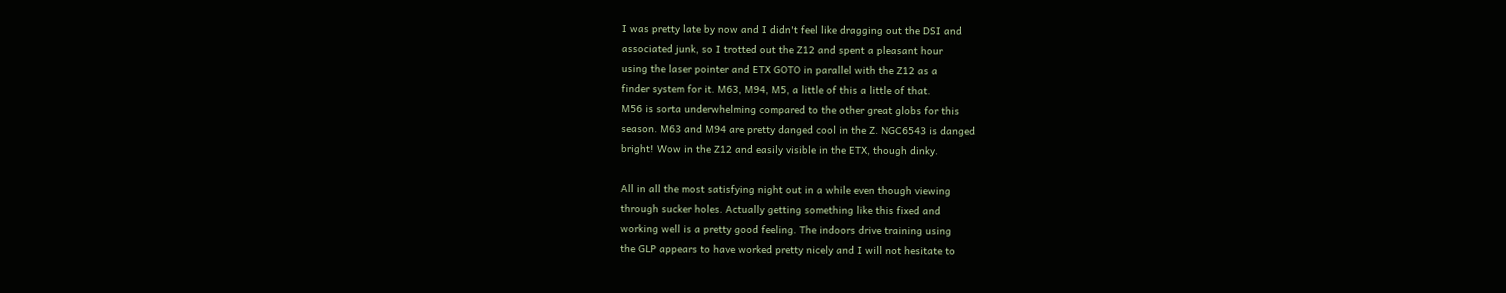I was pretty late by now and I didn't feel like dragging out the DSI and
associated junk, so I trotted out the Z12 and spent a pleasant hour
using the laser pointer and ETX GOTO in parallel with the Z12 as a
finder system for it. M63, M94, M5, a little of this a little of that.
M56 is sorta underwhelming compared to the other great globs for this
season. M63 and M94 are pretty danged cool in the Z. NGC6543 is danged
bright! Wow in the Z12 and easily visible in the ETX, though dinky.

All in all the most satisfying night out in a while even though viewing
through sucker holes. Actually getting something like this fixed and
working well is a pretty good feeling. The indoors drive training using
the GLP appears to have worked pretty nicely and I will not hesitate to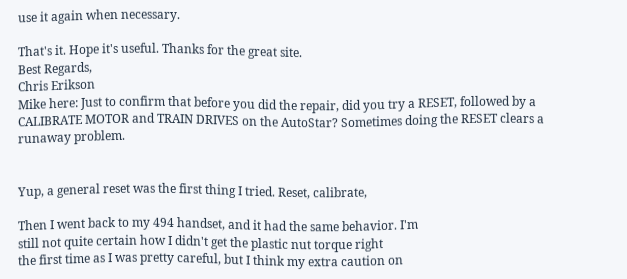use it again when necessary.

That's it. Hope it's useful. Thanks for the great site.
Best Regards,
Chris Erikson
Mike here: Just to confirm that before you did the repair, did you try a RESET, followed by a CALIBRATE MOTOR and TRAIN DRIVES on the AutoStar? Sometimes doing the RESET clears a runaway problem.


Yup, a general reset was the first thing I tried. Reset, calibrate,

Then I went back to my 494 handset, and it had the same behavior. I'm
still not quite certain how I didn't get the plastic nut torque right
the first time as I was pretty careful, but I think my extra caution on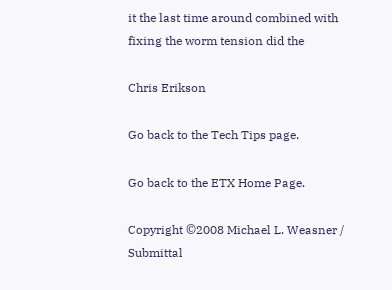it the last time around combined with fixing the worm tension did the

Chris Erikson

Go back to the Tech Tips page.

Go back to the ETX Home Page.

Copyright ©2008 Michael L. Weasner /
Submittal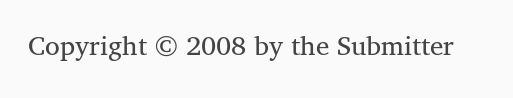Copyright © 2008 by the Submitter